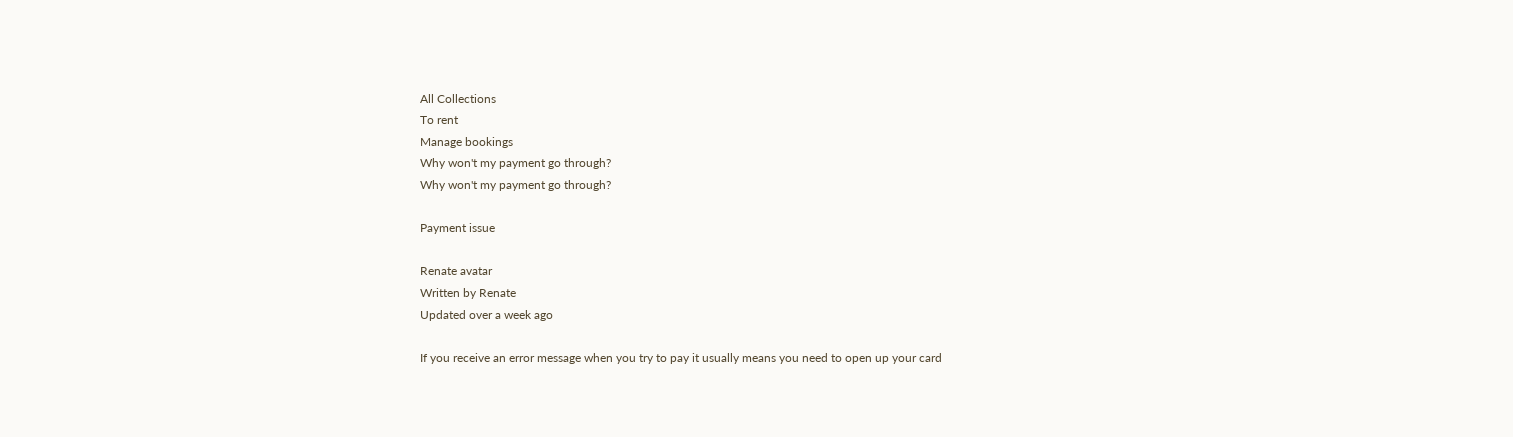All Collections
To rent
Manage bookings
Why won't my payment go through?
Why won't my payment go through?

Payment issue

Renate avatar
Written by Renate
Updated over a week ago

If you receive an error message when you try to pay it usually means you need to open up your card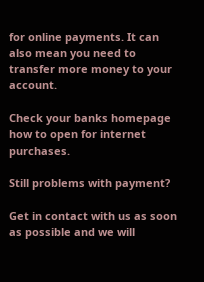for online payments. It can also mean you need to transfer more money to your account.

Check your banks homepage how to open for internet purchases.

Still problems with payment?

Get in contact with us as soon as possible and we will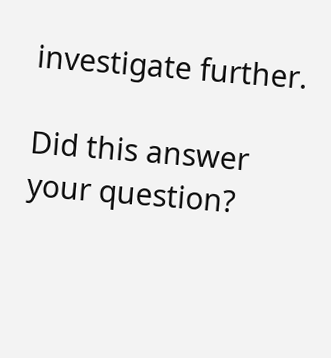investigate further.

Did this answer your question?